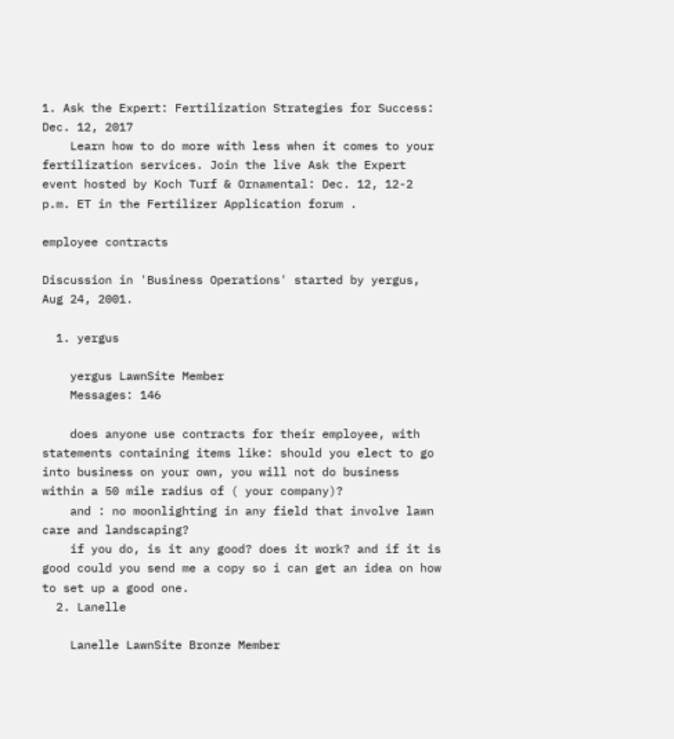1. Ask the Expert: Fertilization Strategies for Success: Dec. 12, 2017
    Learn how to do more with less when it comes to your fertilization services. Join the live Ask the Expert event hosted by Koch Turf & Ornamental: Dec. 12, 12-2 p.m. ET in the Fertilizer Application forum .

employee contracts

Discussion in 'Business Operations' started by yergus, Aug 24, 2001.

  1. yergus

    yergus LawnSite Member
    Messages: 146

    does anyone use contracts for their employee, with statements containing items like: should you elect to go into business on your own, you will not do business within a 50 mile radius of ( your company)?
    and : no moonlighting in any field that involve lawn care and landscaping?
    if you do, is it any good? does it work? and if it is good could you send me a copy so i can get an idea on how to set up a good one.
  2. Lanelle

    Lanelle LawnSite Bronze Member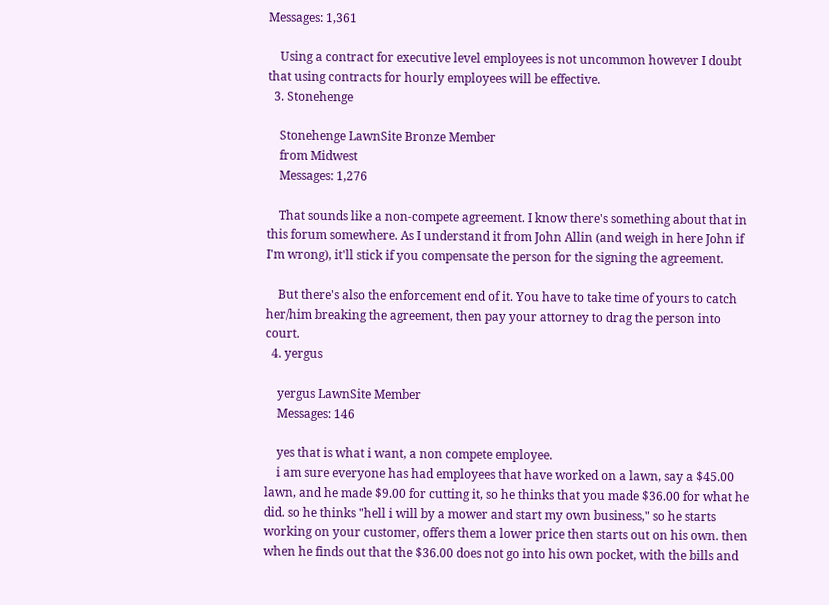Messages: 1,361

    Using a contract for executive level employees is not uncommon however I doubt that using contracts for hourly employees will be effective.
  3. Stonehenge

    Stonehenge LawnSite Bronze Member
    from Midwest
    Messages: 1,276

    That sounds like a non-compete agreement. I know there's something about that in this forum somewhere. As I understand it from John Allin (and weigh in here John if I'm wrong), it'll stick if you compensate the person for the signing the agreement.

    But there's also the enforcement end of it. You have to take time of yours to catch her/him breaking the agreement, then pay your attorney to drag the person into court.
  4. yergus

    yergus LawnSite Member
    Messages: 146

    yes that is what i want, a non compete employee.
    i am sure everyone has had employees that have worked on a lawn, say a $45.00 lawn, and he made $9.00 for cutting it, so he thinks that you made $36.00 for what he did. so he thinks "hell i will by a mower and start my own business," so he starts working on your customer, offers them a lower price then starts out on his own. then when he finds out that the $36.00 does not go into his own pocket, with the bills and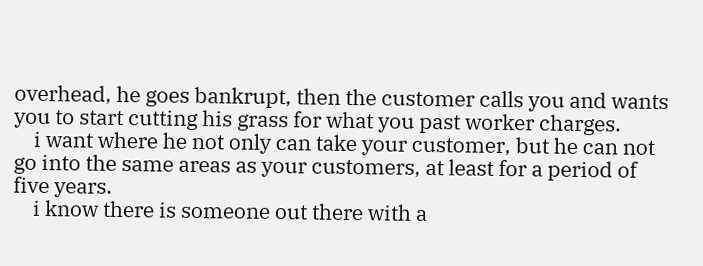overhead, he goes bankrupt, then the customer calls you and wants you to start cutting his grass for what you past worker charges.
    i want where he not only can take your customer, but he can not go into the same areas as your customers, at least for a period of five years.
    i know there is someone out there with a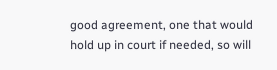good agreement, one that would hold up in court if needed, so will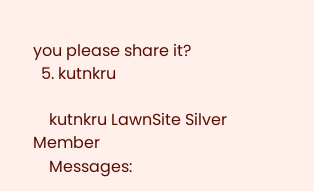you please share it?
  5. kutnkru

    kutnkru LawnSite Silver Member
    Messages: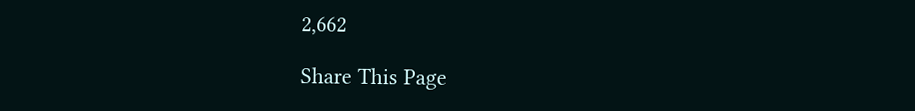2,662

Share This Page